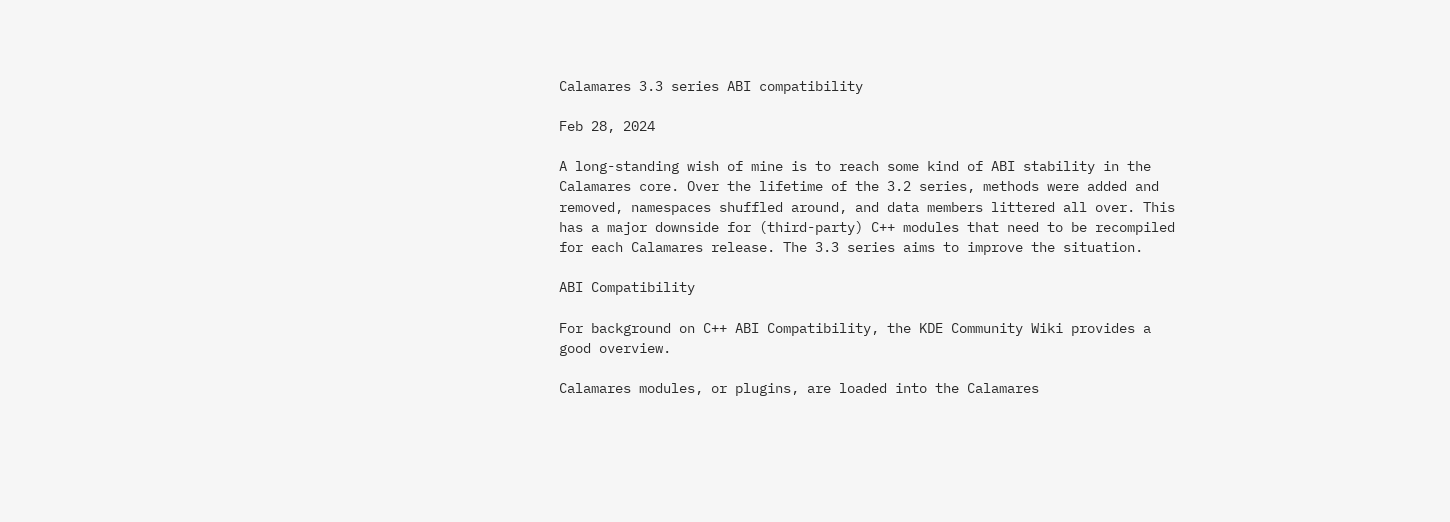Calamares 3.3 series ABI compatibility

Feb 28, 2024

A long-standing wish of mine is to reach some kind of ABI stability in the Calamares core. Over the lifetime of the 3.2 series, methods were added and removed, namespaces shuffled around, and data members littered all over. This has a major downside for (third-party) C++ modules that need to be recompiled for each Calamares release. The 3.3 series aims to improve the situation.

ABI Compatibility

For background on C++ ABI Compatibility, the KDE Community Wiki provides a good overview.

Calamares modules, or plugins, are loaded into the Calamares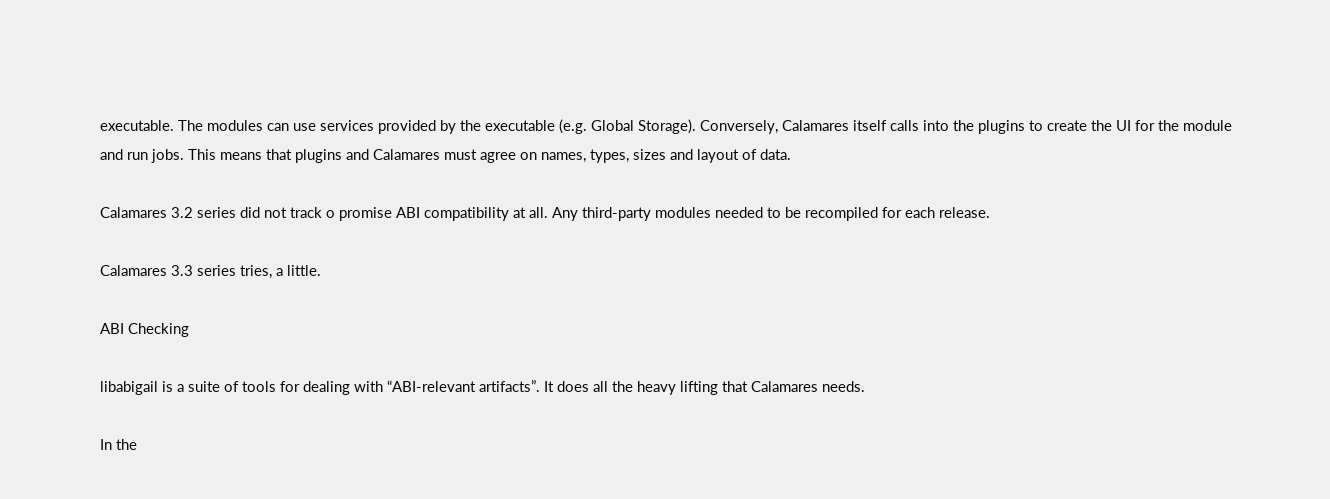executable. The modules can use services provided by the executable (e.g. Global Storage). Conversely, Calamares itself calls into the plugins to create the UI for the module and run jobs. This means that plugins and Calamares must agree on names, types, sizes and layout of data.

Calamares 3.2 series did not track o promise ABI compatibility at all. Any third-party modules needed to be recompiled for each release.

Calamares 3.3 series tries, a little.

ABI Checking

libabigail is a suite of tools for dealing with “ABI-relevant artifacts”. It does all the heavy lifting that Calamares needs.

In the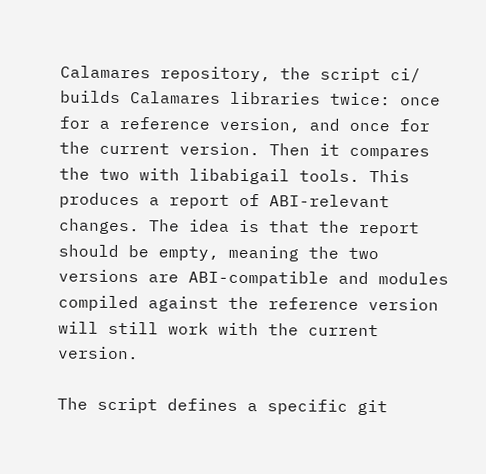Calamares repository, the script ci/ builds Calamares libraries twice: once for a reference version, and once for the current version. Then it compares the two with libabigail tools. This produces a report of ABI-relevant changes. The idea is that the report should be empty, meaning the two versions are ABI-compatible and modules compiled against the reference version will still work with the current version.

The script defines a specific git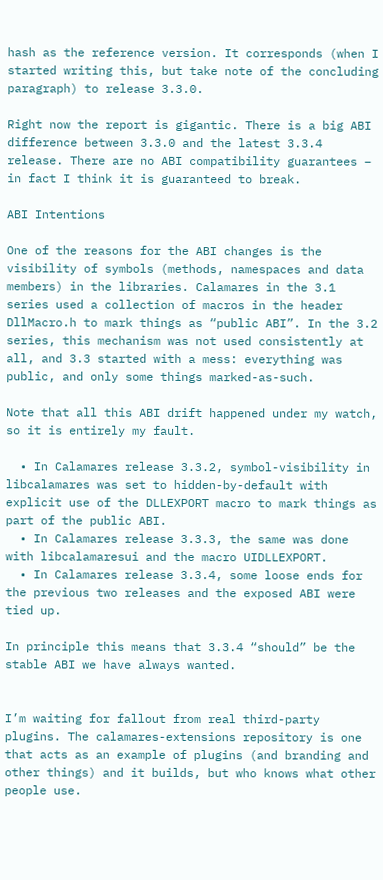hash as the reference version. It corresponds (when I started writing this, but take note of the concluding paragraph) to release 3.3.0.

Right now the report is gigantic. There is a big ABI difference between 3.3.0 and the latest 3.3.4 release. There are no ABI compatibility guarantees – in fact I think it is guaranteed to break.

ABI Intentions

One of the reasons for the ABI changes is the visibility of symbols (methods, namespaces and data members) in the libraries. Calamares in the 3.1 series used a collection of macros in the header DllMacro.h to mark things as “public ABI”. In the 3.2 series, this mechanism was not used consistently at all, and 3.3 started with a mess: everything was public, and only some things marked-as-such.

Note that all this ABI drift happened under my watch, so it is entirely my fault.

  • In Calamares release 3.3.2, symbol-visibility in libcalamares was set to hidden-by-default with explicit use of the DLLEXPORT macro to mark things as part of the public ABI.
  • In Calamares release 3.3.3, the same was done with libcalamaresui and the macro UIDLLEXPORT.
  • In Calamares release 3.3.4, some loose ends for the previous two releases and the exposed ABI were tied up.

In principle this means that 3.3.4 “should” be the stable ABI we have always wanted.


I’m waiting for fallout from real third-party plugins. The calamares-extensions repository is one that acts as an example of plugins (and branding and other things) and it builds, but who knows what other people use.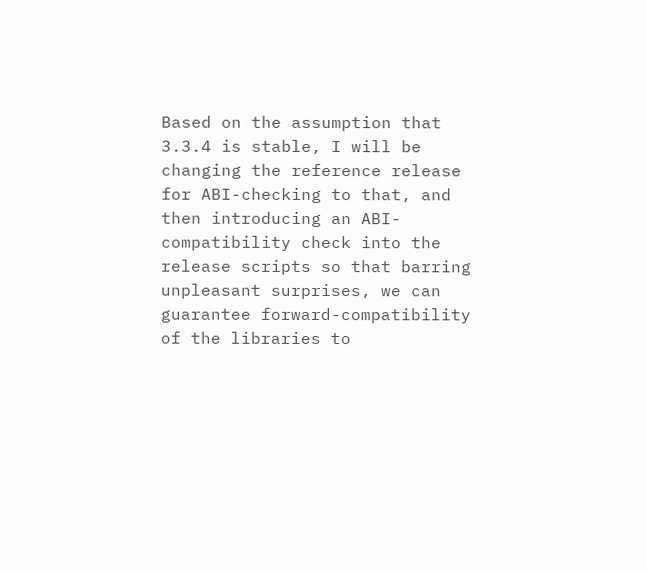Based on the assumption that 3.3.4 is stable, I will be changing the reference release for ABI-checking to that, and then introducing an ABI-compatibility check into the release scripts so that barring unpleasant surprises, we can guarantee forward-compatibility of the libraries to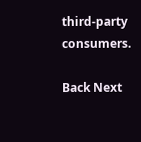third-party consumers.

Back Next